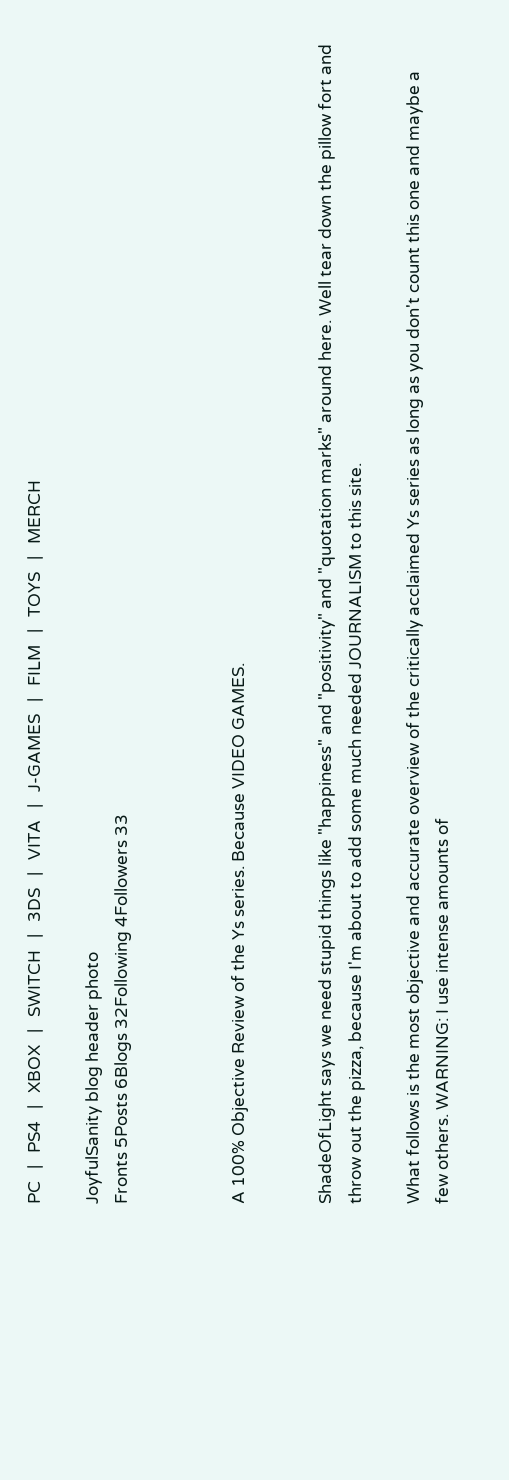PC   |   PS4   |   XBOX   |   SWITCH   |   3DS   |   VITA   |   J-GAMES   |   FILM   |   TOYS   |   MERCH

JoyfulSanity blog header photo
Fronts 5Posts 6Blogs 32Following 4Followers 33



A 100% Objective Review of the Ys series. Because VIDEO GAMES.


ShadeOfLight says we need stupid things like "happiness" and "positivity" and "quotation marks" around here. Well tear down the pillow fort and throw out the pizza, because I'm about to add some much needed JOURNALISM to this site.

What follows is the most objective and accurate overview of the critically acclaimed Ys series as long as you don't count this one and maybe a few others. WARNING: I use intense amounts of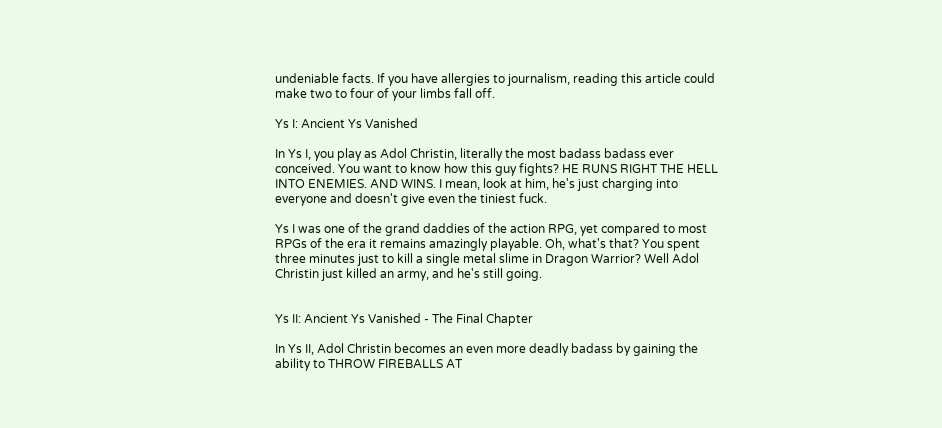undeniable facts. If you have allergies to journalism, reading this article could make two to four of your limbs fall off.

Ys I: Ancient Ys Vanished

In Ys I, you play as Adol Christin, literally the most badass badass ever conceived. You want to know how this guy fights? HE RUNS RIGHT THE HELL INTO ENEMIES. AND WINS. I mean, look at him, he's just charging into everyone and doesn't give even the tiniest fuck.

Ys I was one of the grand daddies of the action RPG, yet compared to most RPGs of the era it remains amazingly playable. Oh, what's that? You spent three minutes just to kill a single metal slime in Dragon Warrior? Well Adol Christin just killed an army, and he's still going.


Ys II: Ancient Ys Vanished - The Final Chapter

In Ys II, Adol Christin becomes an even more deadly badass by gaining the ability to THROW FIREBALLS AT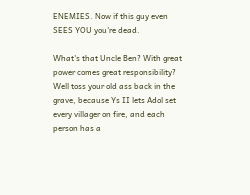ENEMIES. Now if this guy even SEES YOU you're dead.

What's that Uncle Ben? With great power comes great responsibility? Well toss your old ass back in the grave, because Ys II lets Adol set every villager on fire, and each person has a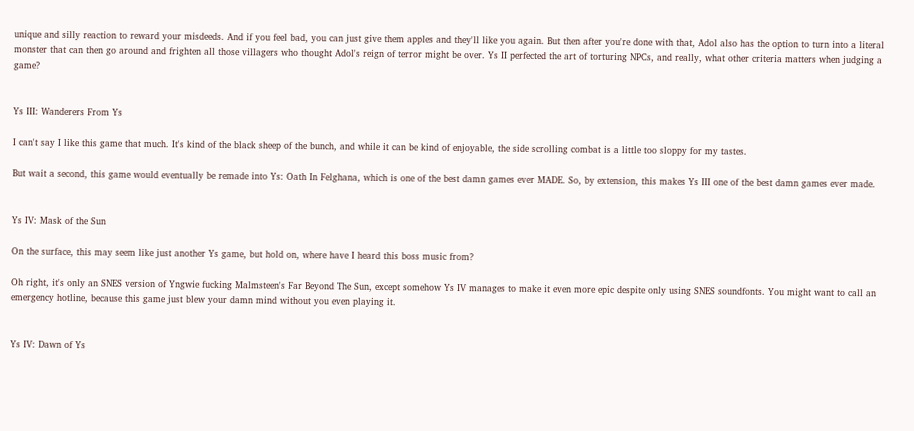unique and silly reaction to reward your misdeeds. And if you feel bad, you can just give them apples and they'll like you again. But then after you're done with that, Adol also has the option to turn into a literal monster that can then go around and frighten all those villagers who thought Adol's reign of terror might be over. Ys II perfected the art of torturing NPCs, and really, what other criteria matters when judging a game?


Ys III: Wanderers From Ys

I can't say I like this game that much. It's kind of the black sheep of the bunch, and while it can be kind of enjoyable, the side scrolling combat is a little too sloppy for my tastes.

But wait a second, this game would eventually be remade into Ys: Oath In Felghana, which is one of the best damn games ever MADE. So, by extension, this makes Ys III one of the best damn games ever made.


Ys IV: Mask of the Sun

On the surface, this may seem like just another Ys game, but hold on, where have I heard this boss music from?

Oh right, it's only an SNES version of Yngwie fucking Malmsteen's Far Beyond The Sun, except somehow Ys IV manages to make it even more epic despite only using SNES soundfonts. You might want to call an emergency hotline, because this game just blew your damn mind without you even playing it.


Ys IV: Dawn of Ys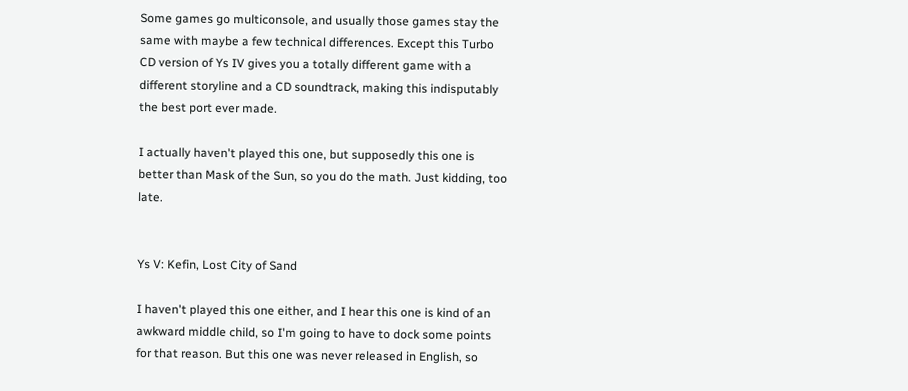Some games go multiconsole, and usually those games stay the same with maybe a few technical differences. Except this Turbo CD version of Ys IV gives you a totally different game with a different storyline and a CD soundtrack, making this indisputably the best port ever made.

I actually haven't played this one, but supposedly this one is better than Mask of the Sun, so you do the math. Just kidding, too late.


Ys V: Kefin, Lost City of Sand

I haven't played this one either, and I hear this one is kind of an awkward middle child, so I'm going to have to dock some points for that reason. But this one was never released in English, so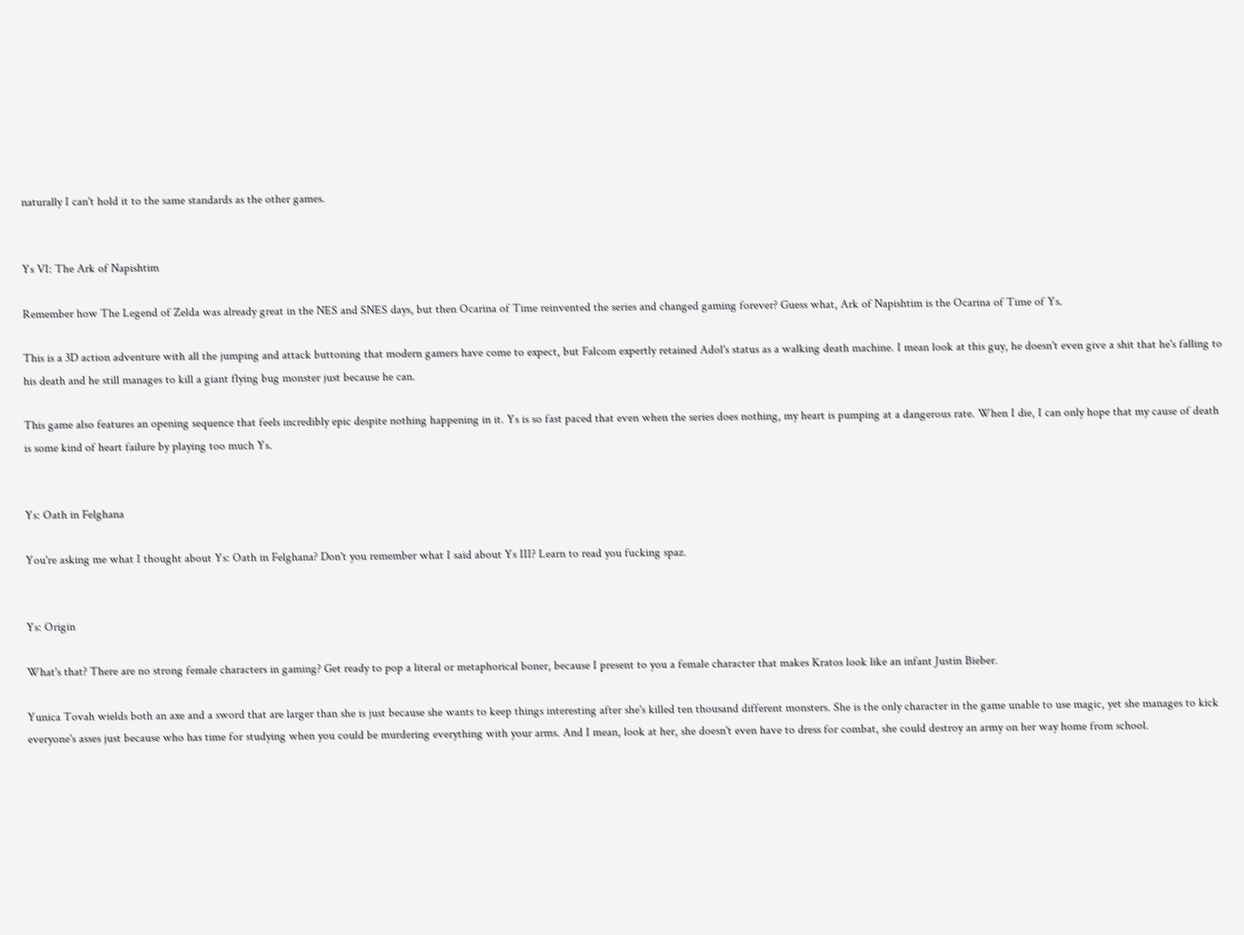naturally I can't hold it to the same standards as the other games.


Ys VI: The Ark of Napishtim

Remember how The Legend of Zelda was already great in the NES and SNES days, but then Ocarina of Time reinvented the series and changed gaming forever? Guess what, Ark of Napishtim is the Ocarina of Time of Ys.

This is a 3D action adventure with all the jumping and attack buttoning that modern gamers have come to expect, but Falcom expertly retained Adol's status as a walking death machine. I mean look at this guy, he doesn't even give a shit that he's falling to his death and he still manages to kill a giant flying bug monster just because he can.

This game also features an opening sequence that feels incredibly epic despite nothing happening in it. Ys is so fast paced that even when the series does nothing, my heart is pumping at a dangerous rate. When I die, I can only hope that my cause of death is some kind of heart failure by playing too much Ys.


Ys: Oath in Felghana

You're asking me what I thought about Ys: Oath in Felghana? Don't you remember what I said about Ys III? Learn to read you fucking spaz.


Ys: Origin

What's that? There are no strong female characters in gaming? Get ready to pop a literal or metaphorical boner, because I present to you a female character that makes Kratos look like an infant Justin Bieber.

Yunica Tovah wields both an axe and a sword that are larger than she is just because she wants to keep things interesting after she's killed ten thousand different monsters. She is the only character in the game unable to use magic, yet she manages to kick everyone's asses just because who has time for studying when you could be murdering everything with your arms. And I mean, look at her, she doesn't even have to dress for combat, she could destroy an army on her way home from school.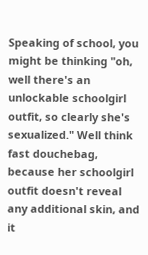Speaking of school, you might be thinking "oh, well there's an unlockable schoolgirl outfit, so clearly she's sexualized." Well think fast douchebag, because her schoolgirl outfit doesn't reveal any additional skin, and it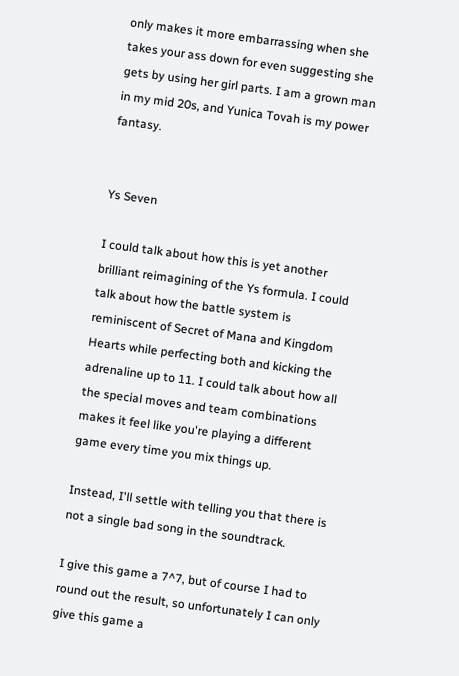only makes it more embarrassing when she takes your ass down for even suggesting she gets by using her girl parts. I am a grown man in my mid 20s, and Yunica Tovah is my power fantasy.


Ys Seven

I could talk about how this is yet another brilliant reimagining of the Ys formula. I could talk about how the battle system is reminiscent of Secret of Mana and Kingdom Hearts while perfecting both and kicking the adrenaline up to 11. I could talk about how all the special moves and team combinations makes it feel like you're playing a different game every time you mix things up.

Instead, I'll settle with telling you that there is not a single bad song in the soundtrack.

I give this game a 7^7, but of course I had to round out the result, so unfortunately I can only give this game a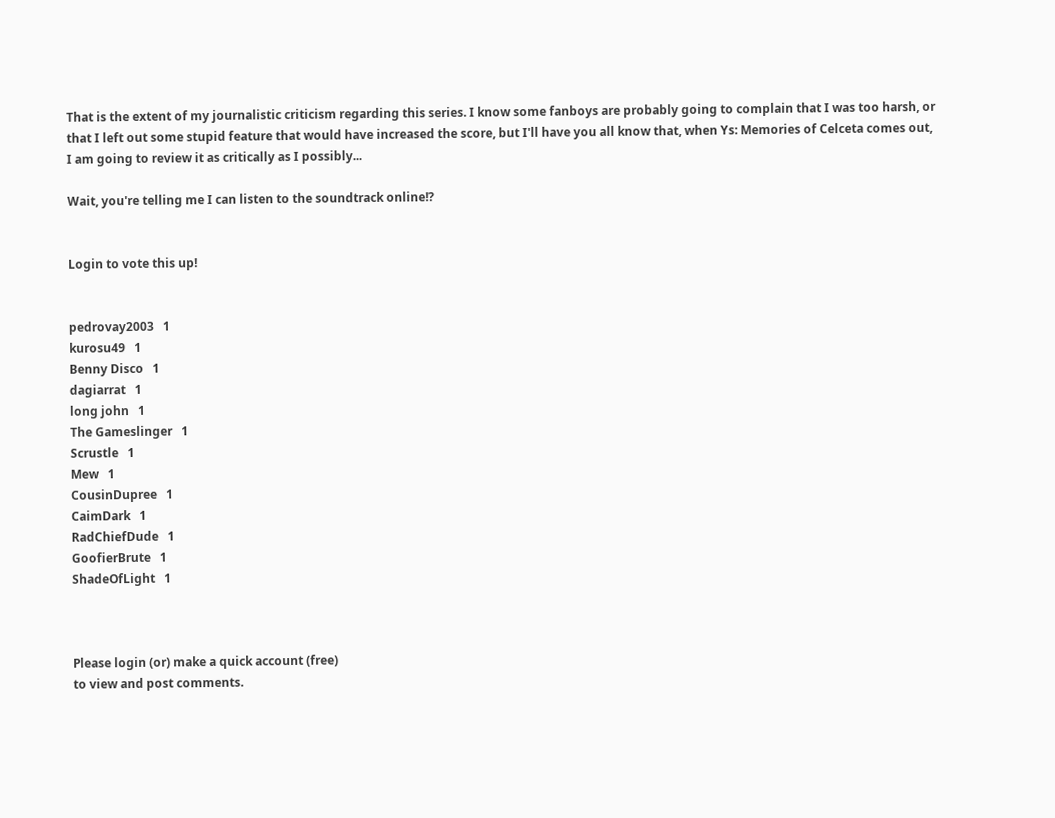That is the extent of my journalistic criticism regarding this series. I know some fanboys are probably going to complain that I was too harsh, or that I left out some stupid feature that would have increased the score, but I'll have you all know that, when Ys: Memories of Celceta comes out, I am going to review it as critically as I possibly...

Wait, you're telling me I can listen to the soundtrack online!?


Login to vote this up!


pedrovay2003   1
kurosu49   1
Benny Disco   1
dagiarrat   1
long john   1
The Gameslinger   1
Scrustle   1
Mew   1
CousinDupree   1
CaimDark   1
RadChiefDude   1
GoofierBrute   1
ShadeOfLight   1



Please login (or) make a quick account (free)
to view and post comments.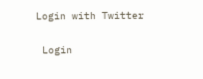Login with Twitter

 Login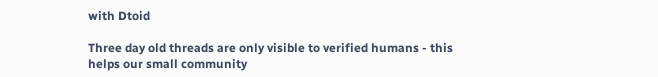with Dtoid

Three day old threads are only visible to verified humans - this helps our small community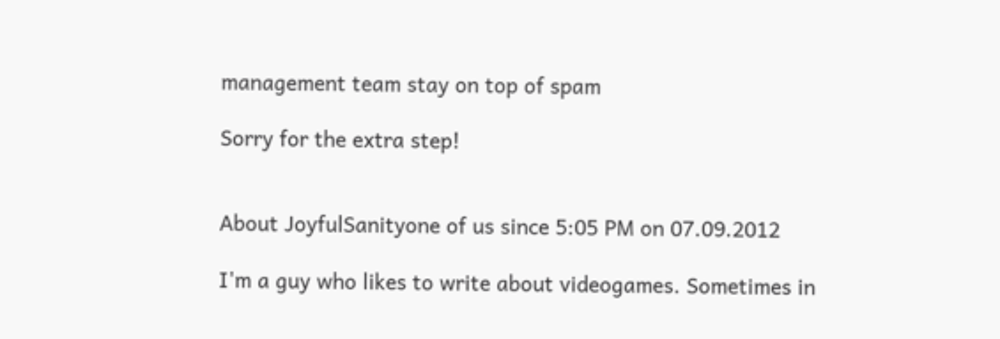management team stay on top of spam

Sorry for the extra step!


About JoyfulSanityone of us since 5:05 PM on 07.09.2012

I'm a guy who likes to write about videogames. Sometimes in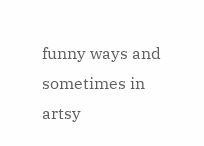funny ways and sometimes in artsy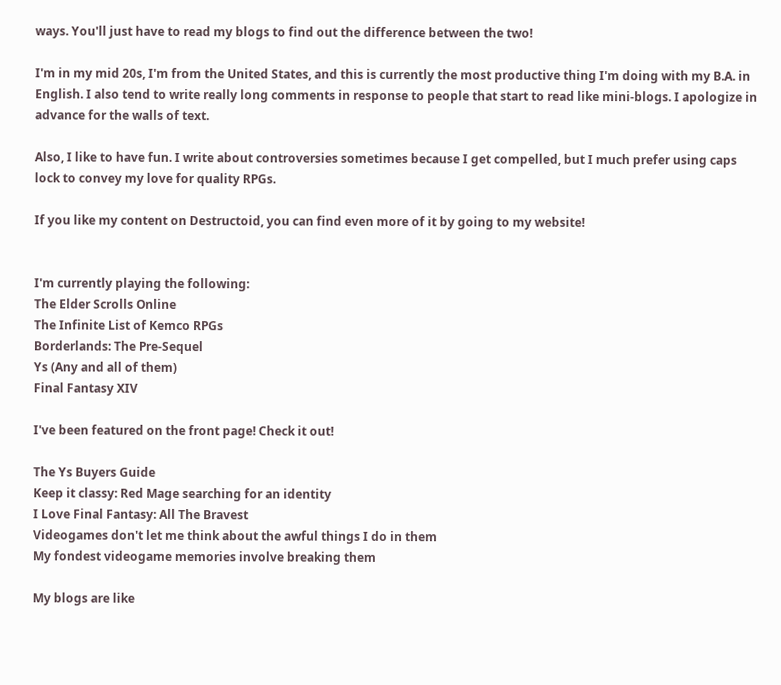ways. You'll just have to read my blogs to find out the difference between the two!

I'm in my mid 20s, I'm from the United States, and this is currently the most productive thing I'm doing with my B.A. in English. I also tend to write really long comments in response to people that start to read like mini-blogs. I apologize in advance for the walls of text.

Also, I like to have fun. I write about controversies sometimes because I get compelled, but I much prefer using caps lock to convey my love for quality RPGs.

If you like my content on Destructoid, you can find even more of it by going to my website!


I'm currently playing the following:
The Elder Scrolls Online
The Infinite List of Kemco RPGs
Borderlands: The Pre-Sequel
Ys (Any and all of them)
Final Fantasy XIV

I've been featured on the front page! Check it out!

The Ys Buyers Guide
Keep it classy: Red Mage searching for an identity
I Love Final Fantasy: All The Bravest
Videogames don't let me think about the awful things I do in them
My fondest videogame memories involve breaking them

My blogs are like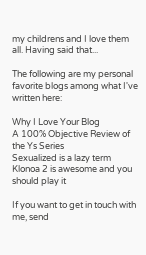my childrens and I love them all. Having said that...

The following are my personal favorite blogs among what I've written here:

Why I Love Your Blog
A 100% Objective Review of the Ys Series
Sexualized is a lazy term
Klonoa 2 is awesome and you should play it

If you want to get in touch with me, send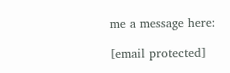me a message here:

[email protected]